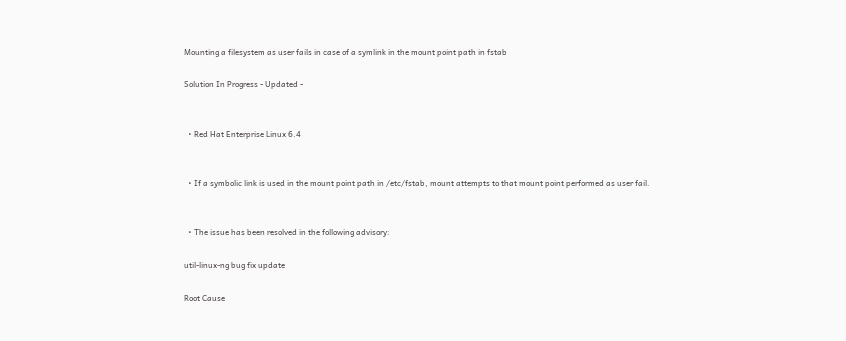Mounting a filesystem as user fails in case of a symlink in the mount point path in fstab

Solution In Progress - Updated -


  • Red Hat Enterprise Linux 6.4


  • If a symbolic link is used in the mount point path in /etc/fstab, mount attempts to that mount point performed as user fail.


  • The issue has been resolved in the following advisory:

util-linux-ng bug fix update

Root Cause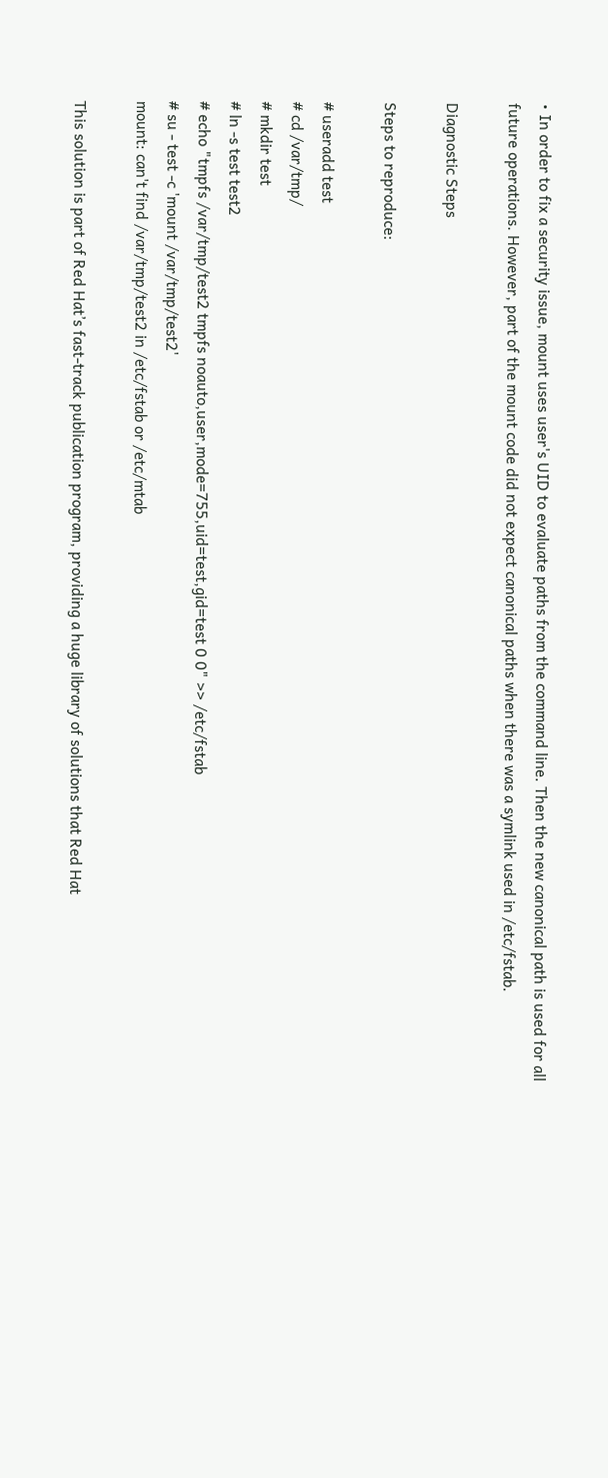• In order to fix a security issue, mount uses user's UID to evaluate paths from the command line. Then the new canonical path is used for all future operations. However, part of the mount code did not expect canonical paths when there was a symlink used in /etc/fstab.

Diagnostic Steps

Steps to reproduce:

# useradd test
# cd /var/tmp/
# mkdir test
# ln -s test test2
# echo "tmpfs /var/tmp/test2 tmpfs noauto,user,mode=755,uid=test,gid=test 0 0" >> /etc/fstab
# su - test -c 'mount /var/tmp/test2'
mount: can't find /var/tmp/test2 in /etc/fstab or /etc/mtab

This solution is part of Red Hat’s fast-track publication program, providing a huge library of solutions that Red Hat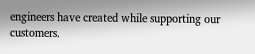engineers have created while supporting our customers.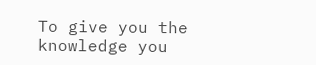To give you the knowledge you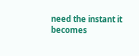need the instant it becomes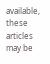available, these articles may be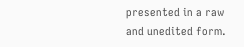presented in a raw and unedited form.